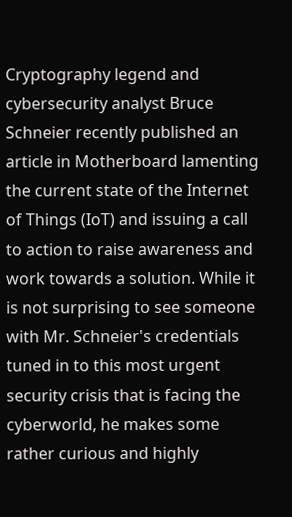Cryptography legend and cybersecurity analyst Bruce Schneier recently published an article in Motherboard lamenting the current state of the Internet of Things (IoT) and issuing a call to action to raise awareness and work towards a solution. While it is not surprising to see someone with Mr. Schneier's credentials tuned in to this most urgent security crisis that is facing the cyberworld, he makes some rather curious and highly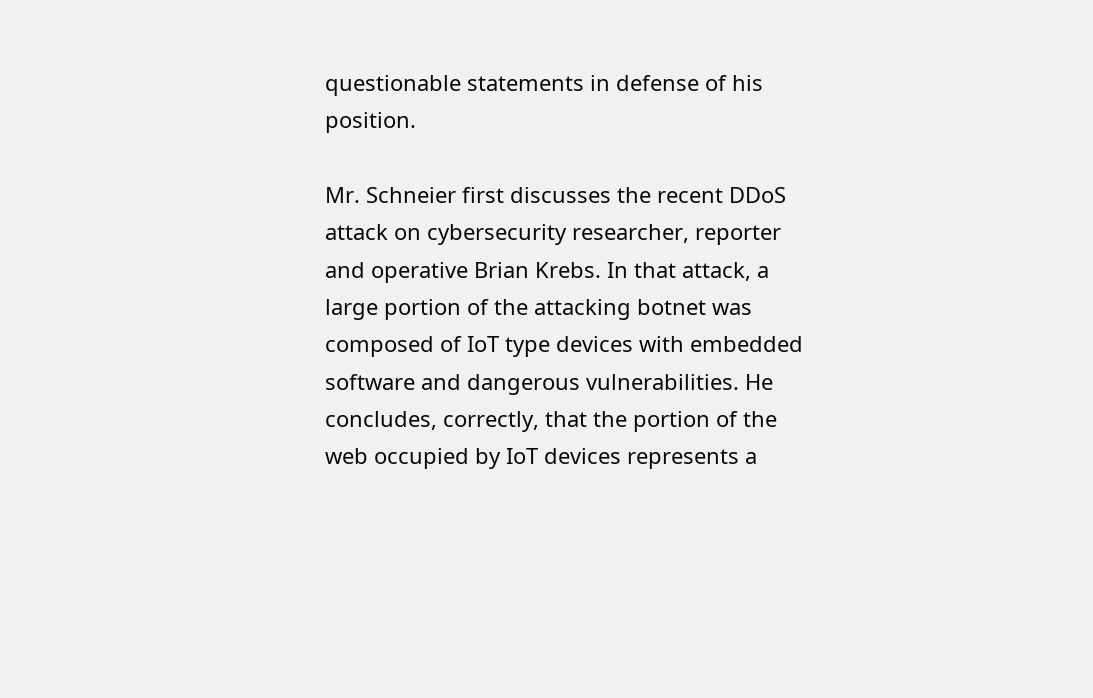questionable statements in defense of his position.

Mr. Schneier first discusses the recent DDoS attack on cybersecurity researcher, reporter and operative Brian Krebs. In that attack, a large portion of the attacking botnet was composed of IoT type devices with embedded software and dangerous vulnerabilities. He concludes, correctly, that the portion of the web occupied by IoT devices represents a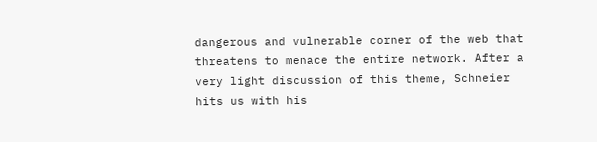dangerous and vulnerable corner of the web that threatens to menace the entire network. After a very light discussion of this theme, Schneier hits us with his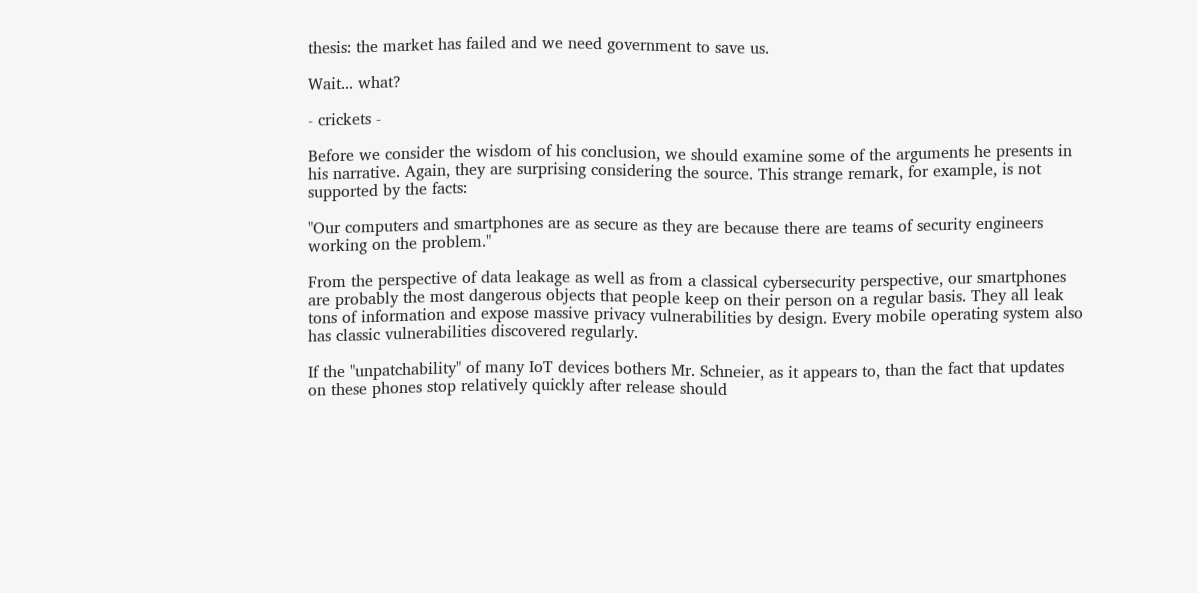thesis: the market has failed and we need government to save us.

Wait... what?

- crickets -

Before we consider the wisdom of his conclusion, we should examine some of the arguments he presents in his narrative. Again, they are surprising considering the source. This strange remark, for example, is not supported by the facts:

"Our computers and smartphones are as secure as they are because there are teams of security engineers working on the problem."

From the perspective of data leakage as well as from a classical cybersecurity perspective, our smartphones are probably the most dangerous objects that people keep on their person on a regular basis. They all leak tons of information and expose massive privacy vulnerabilities by design. Every mobile operating system also has classic vulnerabilities discovered regularly.

If the "unpatchability" of many IoT devices bothers Mr. Schneier, as it appears to, than the fact that updates on these phones stop relatively quickly after release should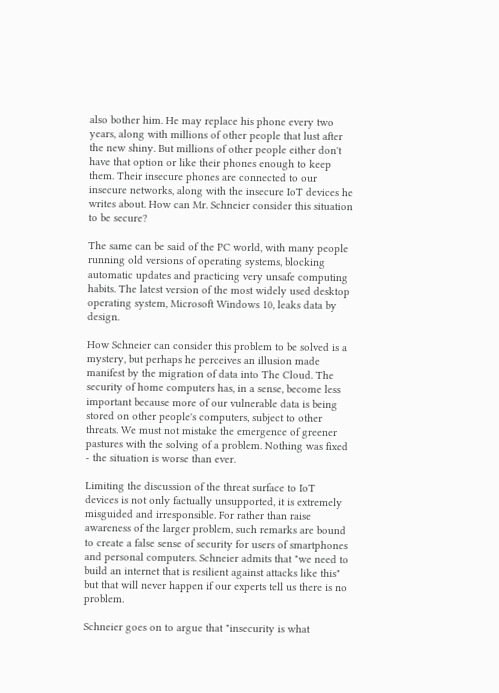also bother him. He may replace his phone every two years, along with millions of other people that lust after the new shiny. But millions of other people either don't have that option or like their phones enough to keep them. Their insecure phones are connected to our insecure networks, along with the insecure IoT devices he writes about. How can Mr. Schneier consider this situation to be secure?

The same can be said of the PC world, with many people running old versions of operating systems, blocking automatic updates and practicing very unsafe computing habits. The latest version of the most widely used desktop operating system, Microsoft Windows 10, leaks data by design.

How Schneier can consider this problem to be solved is a mystery, but perhaps he perceives an illusion made manifest by the migration of data into The Cloud. The security of home computers has, in a sense, become less important because more of our vulnerable data is being stored on other people's computers, subject to other threats. We must not mistake the emergence of greener pastures with the solving of a problem. Nothing was fixed - the situation is worse than ever.

Limiting the discussion of the threat surface to IoT devices is not only factually unsupported, it is extremely misguided and irresponsible. For rather than raise awareness of the larger problem, such remarks are bound to create a false sense of security for users of smartphones and personal computers. Schneier admits that "we need to build an internet that is resilient against attacks like this" but that will never happen if our experts tell us there is no problem.

Schneier goes on to argue that "insecurity is what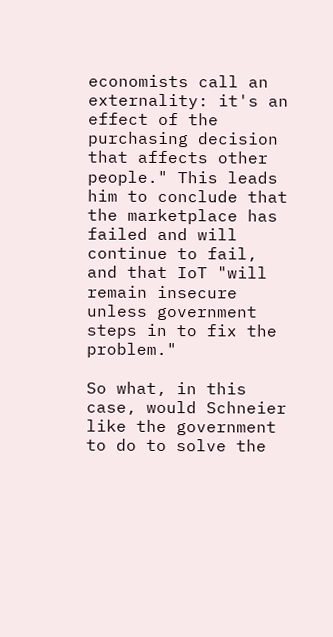economists call an externality: it's an effect of the purchasing decision that affects other people." This leads him to conclude that the marketplace has failed and will continue to fail, and that IoT "will remain insecure unless government steps in to fix the problem."

So what, in this case, would Schneier like the government to do to solve the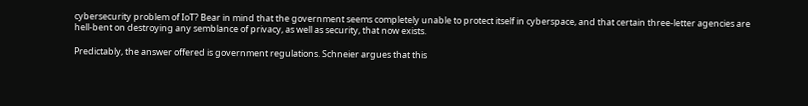cybersecurity problem of IoT? Bear in mind that the government seems completely unable to protect itself in cyberspace, and that certain three-letter agencies are hell-bent on destroying any semblance of privacy, as well as security, that now exists.

Predictably, the answer offered is government regulations. Schneier argues that this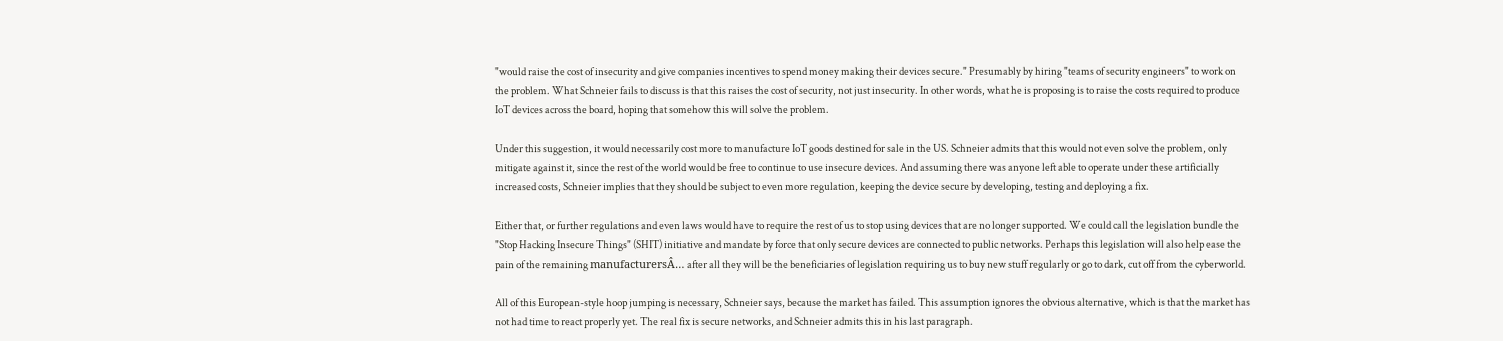"would raise the cost of insecurity and give companies incentives to spend money making their devices secure." Presumably by hiring "teams of security engineers" to work on the problem. What Schneier fails to discuss is that this raises the cost of security, not just insecurity. In other words, what he is proposing is to raise the costs required to produce IoT devices across the board, hoping that somehow this will solve the problem.

Under this suggestion, it would necessarily cost more to manufacture IoT goods destined for sale in the US. Schneier admits that this would not even solve the problem, only mitigate against it, since the rest of the world would be free to continue to use insecure devices. And assuming there was anyone left able to operate under these artificially increased costs, Schneier implies that they should be subject to even more regulation, keeping the device secure by developing, testing and deploying a fix.

Either that, or further regulations and even laws would have to require the rest of us to stop using devices that are no longer supported. We could call the legislation bundle the "Stop Hacking Insecure Things" (SHIT) initiative and mandate by force that only secure devices are connected to public networks. Perhaps this legislation will also help ease the pain of the remaining manufacturersÂ… after all they will be the beneficiaries of legislation requiring us to buy new stuff regularly or go to dark, cut off from the cyberworld.

All of this European-style hoop jumping is necessary, Schneier says, because the market has failed. This assumption ignores the obvious alternative, which is that the market has not had time to react properly yet. The real fix is secure networks, and Schneier admits this in his last paragraph.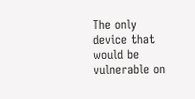The only device that would be vulnerable on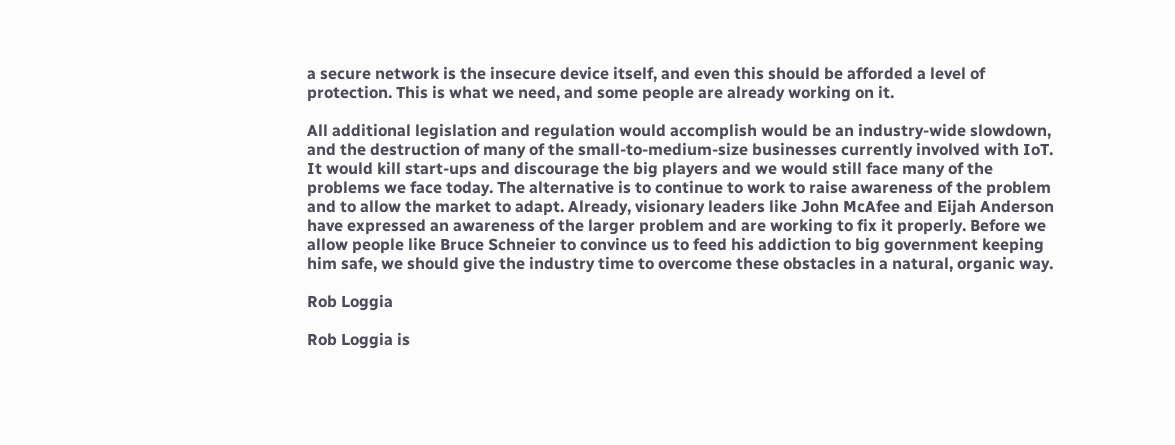a secure network is the insecure device itself, and even this should be afforded a level of protection. This is what we need, and some people are already working on it.

All additional legislation and regulation would accomplish would be an industry-wide slowdown, and the destruction of many of the small-to-medium-size businesses currently involved with IoT. It would kill start-ups and discourage the big players and we would still face many of the problems we face today. The alternative is to continue to work to raise awareness of the problem and to allow the market to adapt. Already, visionary leaders like John McAfee and Eijah Anderson have expressed an awareness of the larger problem and are working to fix it properly. Before we allow people like Bruce Schneier to convince us to feed his addiction to big government keeping him safe, we should give the industry time to overcome these obstacles in a natural, organic way.

Rob Loggia

Rob Loggia is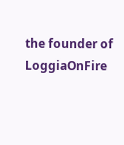the founder of LoggiaOnFire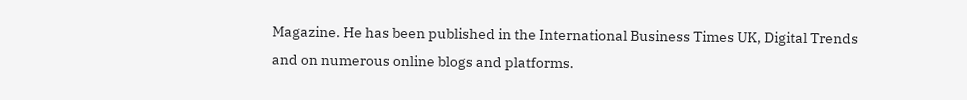Magazine. He has been published in the International Business Times UK, Digital Trends and on numerous online blogs and platforms.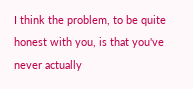I think the problem, to be quite honest with you, is that you've never actually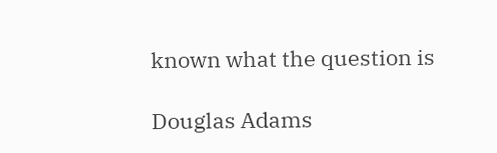known what the question is

Douglas Adams